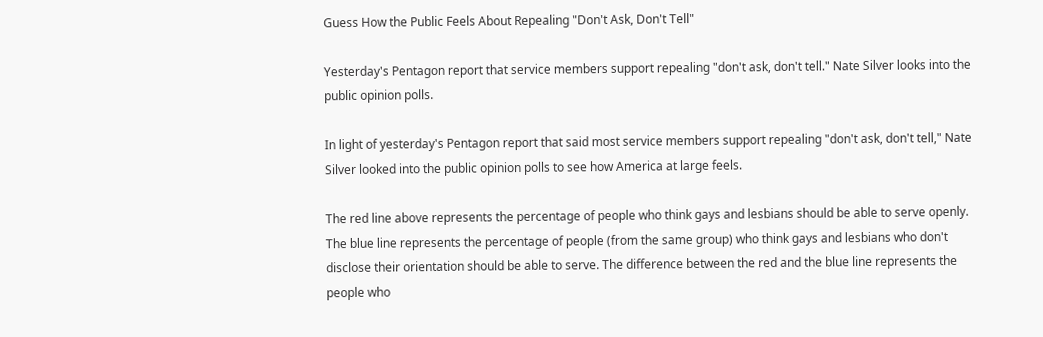Guess How the Public Feels About Repealing "Don't Ask, Don't Tell"

Yesterday's Pentagon report that service members support repealing "don't ask, don't tell." Nate Silver looks into the public opinion polls.

In light of yesterday's Pentagon report that said most service members support repealing "don't ask, don't tell," Nate Silver looked into the public opinion polls to see how America at large feels.

The red line above represents the percentage of people who think gays and lesbians should be able to serve openly. The blue line represents the percentage of people (from the same group) who think gays and lesbians who don't disclose their orientation should be able to serve. The difference between the red and the blue line represents the people who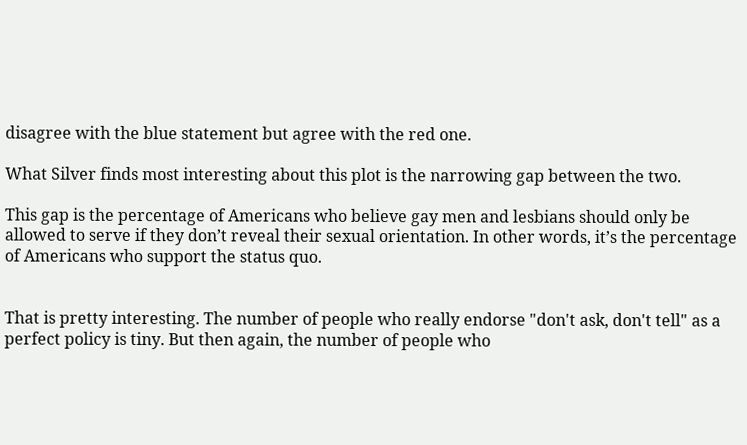disagree with the blue statement but agree with the red one.

What Silver finds most interesting about this plot is the narrowing gap between the two.

This gap is the percentage of Americans who believe gay men and lesbians should only be allowed to serve if they don’t reveal their sexual orientation. In other words, it’s the percentage of Americans who support the status quo.


That is pretty interesting. The number of people who really endorse "don't ask, don't tell" as a perfect policy is tiny. But then again, the number of people who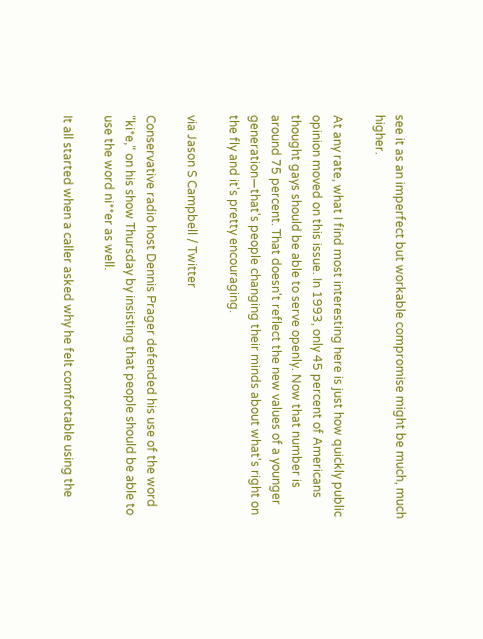see it as an imperfect but workable compromise might be much, much higher.

At any rate, what I find most interesting here is just how quickly public opinion moved on this issue. In 1993, only 45 percent of Americans thought gays should be able to serve openly. Now that number is around 75 percent. That doesn't reflect the new values of a younger generation—that's people changing their minds about what's right on the fly and it's pretty encouraging.

via Jason S Campbell / Twitter

Conservative radio host Dennis Prager defended his use of the word "ki*e," on his show Thursday by insisting that people should be able to use the word ni**er as well.

It all started when a caller asked why he felt comfortable using the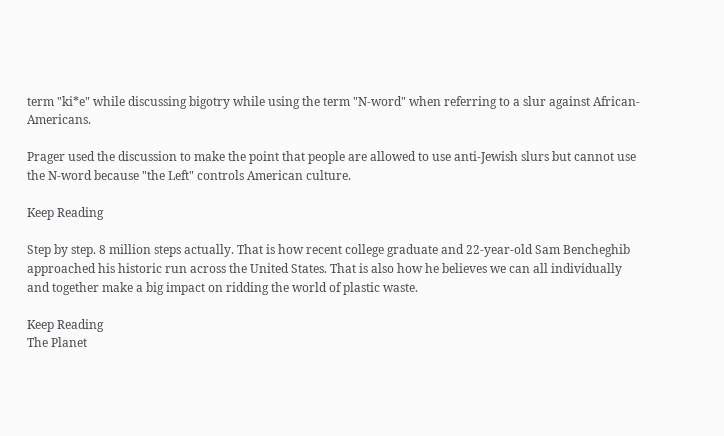term "ki*e" while discussing bigotry while using the term "N-word" when referring to a slur against African-Americans.

Prager used the discussion to make the point that people are allowed to use anti-Jewish slurs but cannot use the N-word because "the Left" controls American culture.

Keep Reading

Step by step. 8 million steps actually. That is how recent college graduate and 22-year-old Sam Bencheghib approached his historic run across the United States. That is also how he believes we can all individually and together make a big impact on ridding the world of plastic waste.

Keep Reading
The Planet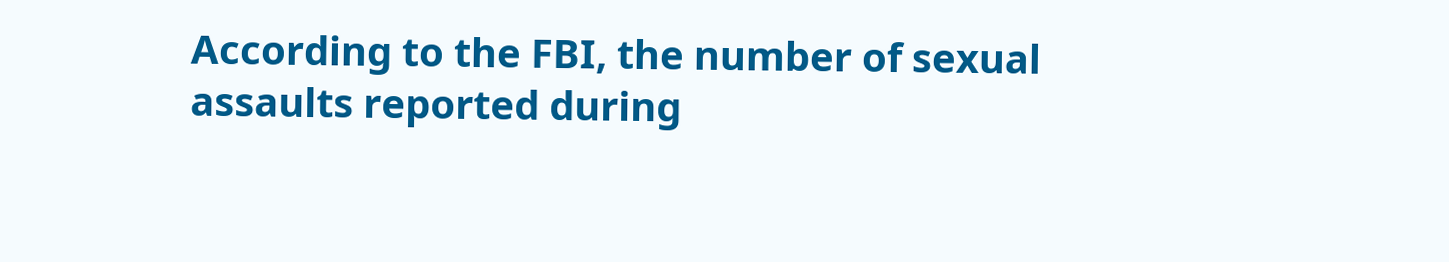According to the FBI, the number of sexual assaults reported during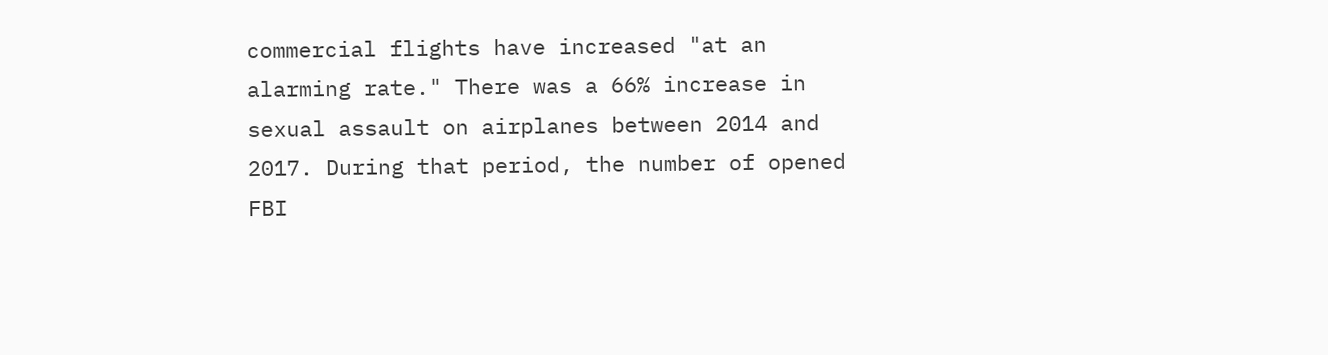commercial flights have increased "at an alarming rate." There was a 66% increase in sexual assault on airplanes between 2014 and 2017. During that period, the number of opened FBI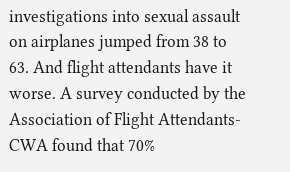investigations into sexual assault on airplanes jumped from 38 to 63. And flight attendants have it worse. A survey conducted by the Association of Flight Attendants-CWA found that 70%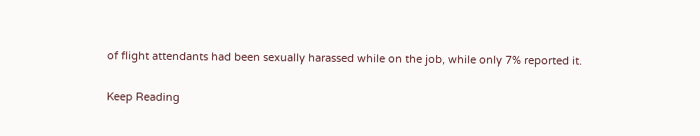of flight attendants had been sexually harassed while on the job, while only 7% reported it.

Keep Reading